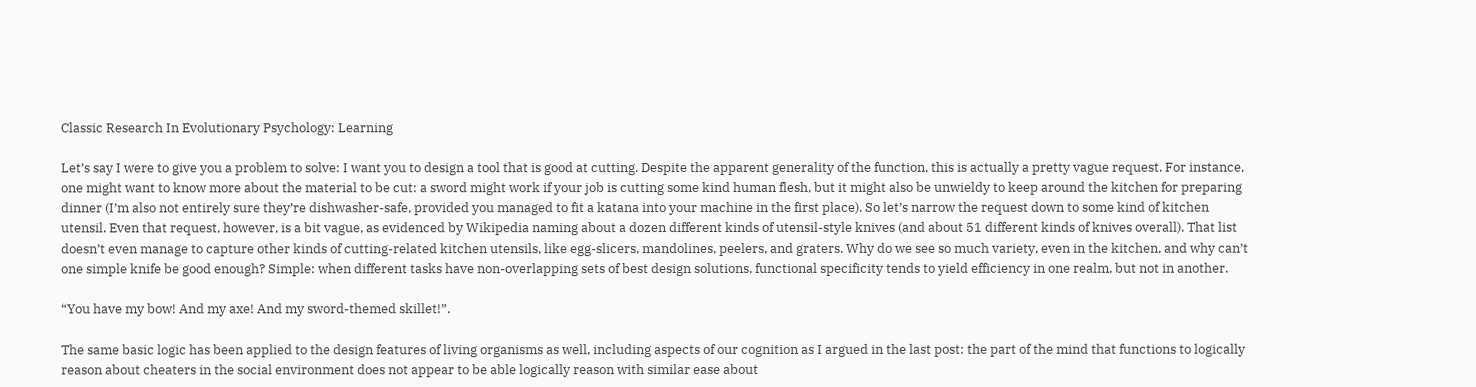Classic Research In Evolutionary Psychology: Learning

Let’s say I were to give you a problem to solve: I want you to design a tool that is good at cutting. Despite the apparent generality of the function, this is actually a pretty vague request. For instance, one might want to know more about the material to be cut: a sword might work if your job is cutting some kind human flesh, but it might also be unwieldy to keep around the kitchen for preparing dinner (I’m also not entirely sure they’re dishwasher-safe, provided you managed to fit a katana into your machine in the first place). So let’s narrow the request down to some kind of kitchen utensil. Even that request, however, is a bit vague, as evidenced by Wikipedia naming about a dozen different kinds of utensil-style knives (and about 51 different kinds of knives overall). That list doesn’t even manage to capture other kinds of cutting-related kitchen utensils, like egg-slicers, mandolines, peelers, and graters. Why do we see so much variety, even in the kitchen, and why can’t one simple knife be good enough? Simple: when different tasks have non-overlapping sets of best design solutions, functional specificity tends to yield efficiency in one realm, but not in another.

“You have my bow! And my axe! And my sword-themed skillet!”.

The same basic logic has been applied to the design features of living organisms as well, including aspects of our cognition as I argued in the last post: the part of the mind that functions to logically reason about cheaters in the social environment does not appear to be able logically reason with similar ease about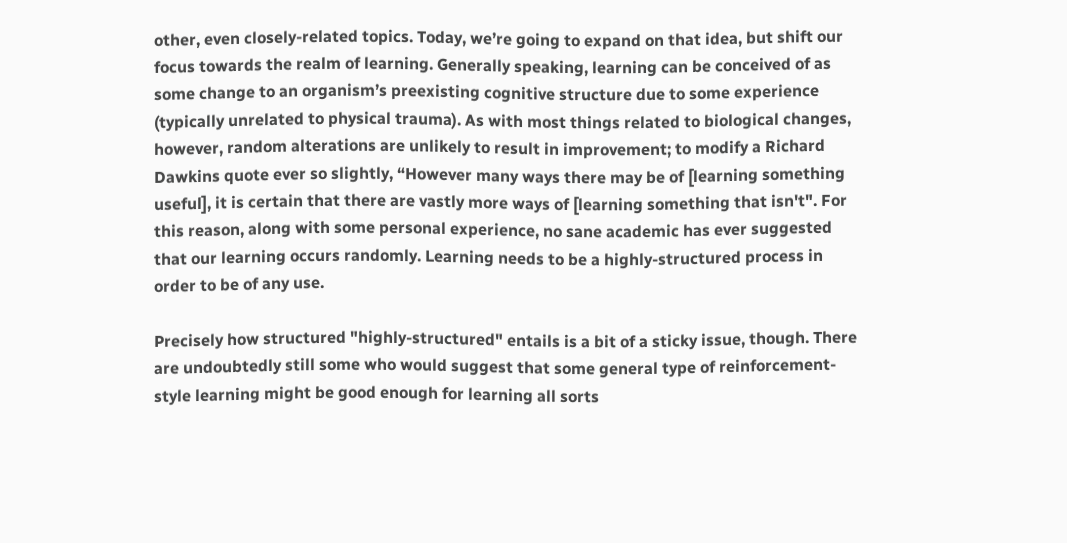other, even closely-related topics. Today, we’re going to expand on that idea, but shift our focus towards the realm of learning. Generally speaking, learning can be conceived of as some change to an organism’s preexisting cognitive structure due to some experience (typically unrelated to physical trauma). As with most things related to biological changes, however, random alterations are unlikely to result in improvement; to modify a Richard Dawkins quote ever so slightly, “However many ways there may be of [learning something useful], it is certain that there are vastly more ways of [learning something that isn't". For this reason, along with some personal experience, no sane academic has ever suggested that our learning occurs randomly. Learning needs to be a highly-structured process in order to be of any use.

Precisely how structured "highly-structured" entails is a bit of a sticky issue, though. There are undoubtedly still some who would suggest that some general type of reinforcement-style learning might be good enough for learning all sorts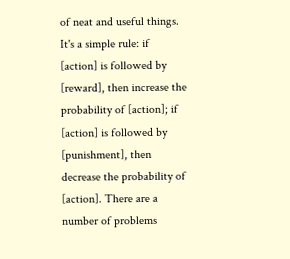of neat and useful things. It's a simple rule: if [action] is followed by [reward], then increase the probability of [action]; if [action] is followed by [punishment], then decrease the probability of [action]. There are a number of problems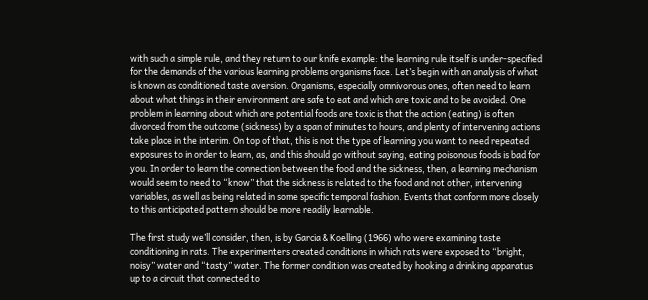with such a simple rule, and they return to our knife example: the learning rule itself is under-specified for the demands of the various learning problems organisms face. Let’s begin with an analysis of what is known as conditioned taste aversion. Organisms, especially omnivorous ones, often need to learn about what things in their environment are safe to eat and which are toxic and to be avoided. One problem in learning about which are potential foods are toxic is that the action (eating) is often divorced from the outcome (sickness) by a span of minutes to hours, and plenty of intervening actions take place in the interim. On top of that, this is not the type of learning you want to need repeated exposures to in order to learn, as, and this should go without saying, eating poisonous foods is bad for you. In order to learn the connection between the food and the sickness, then, a learning mechanism would seem to need to “know” that the sickness is related to the food and not other, intervening variables, as well as being related in some specific temporal fashion. Events that conform more closely to this anticipated pattern should be more readily learnable.

The first study we’ll consider, then, is by Garcia & Koelling (1966) who were examining taste conditioning in rats. The experimenters created conditions in which rats were exposed to “bright, noisy” water and “tasty” water. The former condition was created by hooking a drinking apparatus up to a circuit that connected to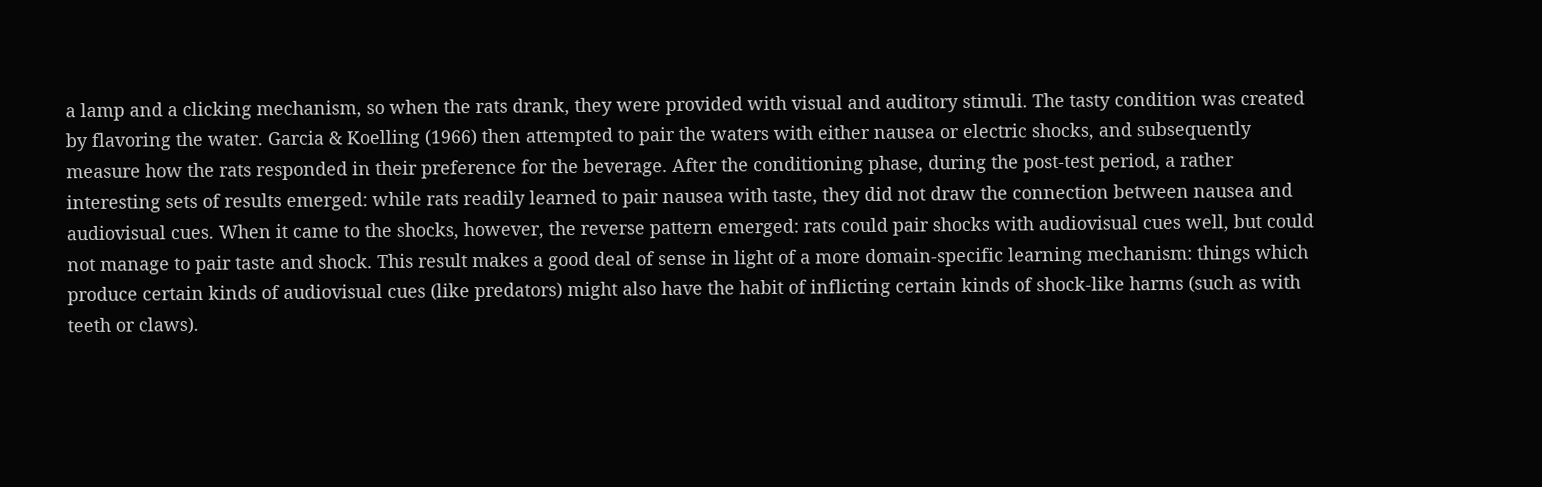a lamp and a clicking mechanism, so when the rats drank, they were provided with visual and auditory stimuli. The tasty condition was created by flavoring the water. Garcia & Koelling (1966) then attempted to pair the waters with either nausea or electric shocks, and subsequently measure how the rats responded in their preference for the beverage. After the conditioning phase, during the post-test period, a rather interesting sets of results emerged: while rats readily learned to pair nausea with taste, they did not draw the connection between nausea and audiovisual cues. When it came to the shocks, however, the reverse pattern emerged: rats could pair shocks with audiovisual cues well, but could not manage to pair taste and shock. This result makes a good deal of sense in light of a more domain-specific learning mechanism: things which produce certain kinds of audiovisual cues (like predators) might also have the habit of inflicting certain kinds of shock-like harms (such as with teeth or claws).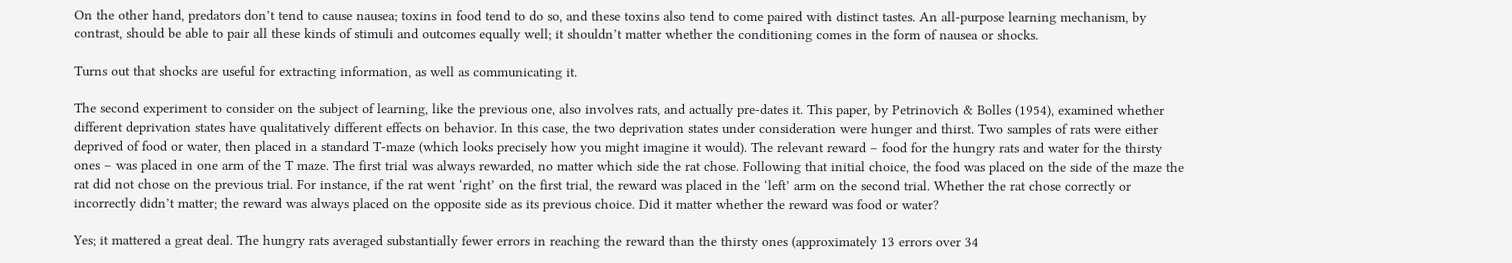On the other hand, predators don’t tend to cause nausea; toxins in food tend to do so, and these toxins also tend to come paired with distinct tastes. An all-purpose learning mechanism, by contrast, should be able to pair all these kinds of stimuli and outcomes equally well; it shouldn’t matter whether the conditioning comes in the form of nausea or shocks.

Turns out that shocks are useful for extracting information, as well as communicating it.

The second experiment to consider on the subject of learning, like the previous one, also involves rats, and actually pre-dates it. This paper, by Petrinovich & Bolles (1954), examined whether different deprivation states have qualitatively different effects on behavior. In this case, the two deprivation states under consideration were hunger and thirst. Two samples of rats were either deprived of food or water, then placed in a standard T-maze (which looks precisely how you might imagine it would). The relevant reward – food for the hungry rats and water for the thirsty ones – was placed in one arm of the T maze. The first trial was always rewarded, no matter which side the rat chose. Following that initial choice, the food was placed on the side of the maze the rat did not chose on the previous trial. For instance, if the rat went ‘right’ on the first trial, the reward was placed in the ‘left’ arm on the second trial. Whether the rat chose correctly or incorrectly didn’t matter; the reward was always placed on the opposite side as its previous choice. Did it matter whether the reward was food or water?

Yes; it mattered a great deal. The hungry rats averaged substantially fewer errors in reaching the reward than the thirsty ones (approximately 13 errors over 34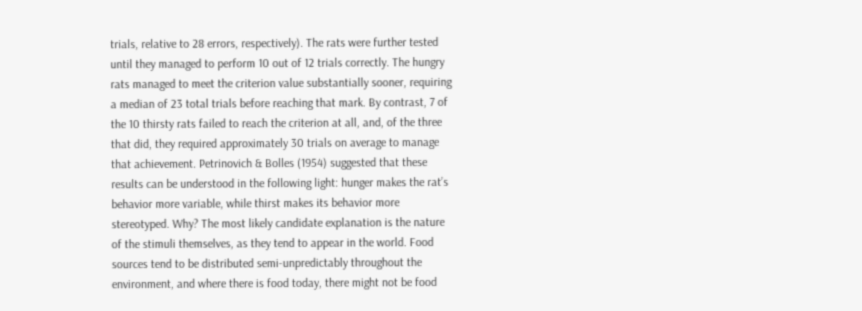trials, relative to 28 errors, respectively). The rats were further tested until they managed to perform 10 out of 12 trials correctly. The hungry rats managed to meet the criterion value substantially sooner, requiring a median of 23 total trials before reaching that mark. By contrast, 7 of the 10 thirsty rats failed to reach the criterion at all, and, of the three that did, they required approximately 30 trials on average to manage that achievement. Petrinovich & Bolles (1954) suggested that these results can be understood in the following light: hunger makes the rat’s behavior more variable, while thirst makes its behavior more stereotyped. Why? The most likely candidate explanation is the nature of the stimuli themselves, as they tend to appear in the world. Food sources tend to be distributed semi-unpredictably throughout the environment, and where there is food today, there might not be food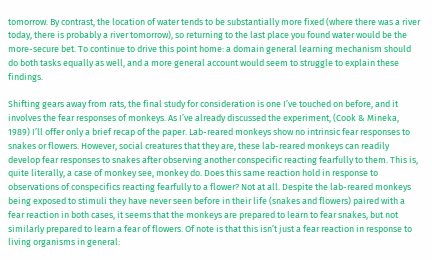tomorrow. By contrast, the location of water tends to be substantially more fixed (where there was a river today, there is probably a river tomorrow), so returning to the last place you found water would be the more-secure bet. To continue to drive this point home: a domain general learning mechanism should do both tasks equally as well, and a more general account would seem to struggle to explain these findings.

Shifting gears away from rats, the final study for consideration is one I’ve touched on before, and it involves the fear responses of monkeys. As I’ve already discussed the experiment, (Cook & Mineka, 1989) I’ll offer only a brief recap of the paper. Lab-reared monkeys show no intrinsic fear responses to snakes or flowers. However, social creatures that they are, these lab-reared monkeys can readily develop fear responses to snakes after observing another conspecific reacting fearfully to them. This is, quite literally, a case of monkey see, monkey do. Does this same reaction hold in response to observations of conspecifics reacting fearfully to a flower? Not at all. Despite the lab-reared monkeys being exposed to stimuli they have never seen before in their life (snakes and flowers) paired with a fear reaction in both cases, it seems that the monkeys are prepared to learn to fear snakes, but not similarly prepared to learn a fear of flowers. Of note is that this isn’t just a fear reaction in response to living organisms in general: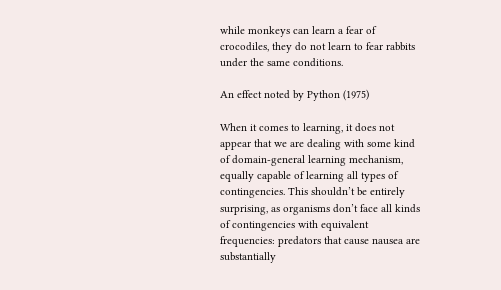while monkeys can learn a fear of crocodiles, they do not learn to fear rabbits under the same conditions.

An effect noted by Python (1975)

When it comes to learning, it does not appear that we are dealing with some kind of domain-general learning mechanism, equally capable of learning all types of contingencies. This shouldn’t be entirely surprising, as organisms don’t face all kinds of contingencies with equivalent frequencies: predators that cause nausea are substantially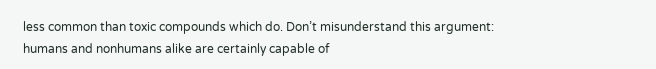less common than toxic compounds which do. Don’t misunderstand this argument: humans and nonhumans alike are certainly capable of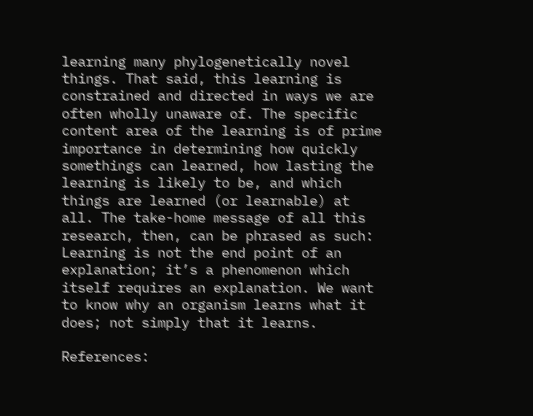learning many phylogenetically novel things. That said, this learning is constrained and directed in ways we are often wholly unaware of. The specific content area of the learning is of prime importance in determining how quickly somethings can learned, how lasting the learning is likely to be, and which things are learned (or learnable) at all. The take-home message of all this research, then, can be phrased as such: Learning is not the end point of an explanation; it’s a phenomenon which itself requires an explanation. We want to know why an organism learns what it does; not simply that it learns.

References: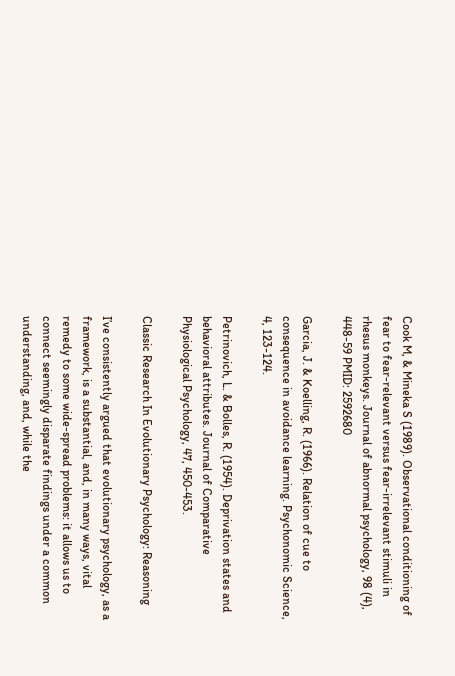Cook M, & Mineka S (1989). Observational conditioning of fear to fear-relevant versus fear-irrelevant stimuli in rhesus monkeys. Journal of abnormal psychology, 98 (4), 448-59 PMID: 2592680

Garcia, J. & Koelling, R. (1966). Relation of cue to consequence in avoidance learning. Psychonomic Science, 4, 123-124.

Petrinovich, L. & Bolles, R. (1954). Deprivation states and behavioral attributes. Journal of Comparative Physiological Psychology, 47, 450-453.

Classic Research In Evolutionary Psychology: Reasoning

I’ve consistently argued that evolutionary psychology, as a framework, is a substantial, and, in many ways, vital remedy to some wide-spread problems: it allows us to connect seemingly disparate findings under a common understanding, and, while the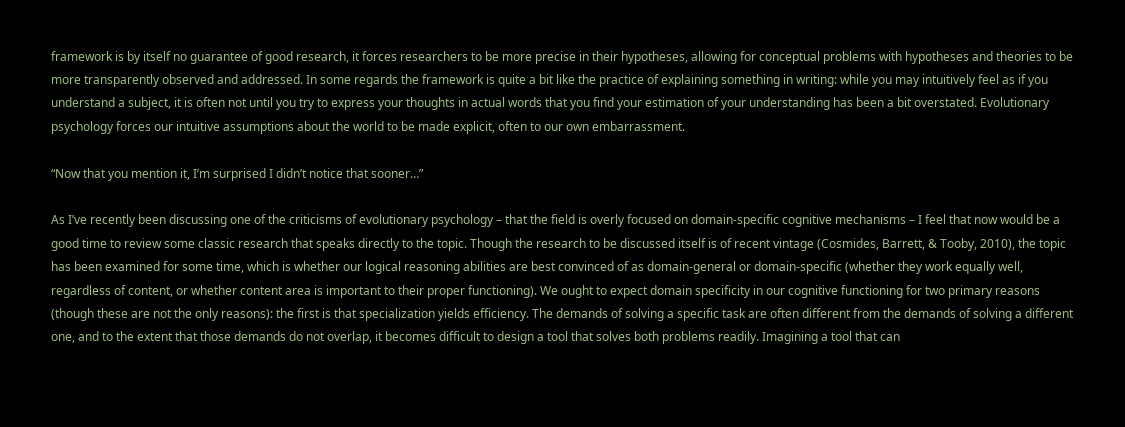framework is by itself no guarantee of good research, it forces researchers to be more precise in their hypotheses, allowing for conceptual problems with hypotheses and theories to be more transparently observed and addressed. In some regards the framework is quite a bit like the practice of explaining something in writing: while you may intuitively feel as if you understand a subject, it is often not until you try to express your thoughts in actual words that you find your estimation of your understanding has been a bit overstated. Evolutionary psychology forces our intuitive assumptions about the world to be made explicit, often to our own embarrassment.

“Now that you mention it, I’m surprised I didn’t notice that sooner…”

As I’ve recently been discussing one of the criticisms of evolutionary psychology – that the field is overly focused on domain-specific cognitive mechanisms – I feel that now would be a good time to review some classic research that speaks directly to the topic. Though the research to be discussed itself is of recent vintage (Cosmides, Barrett, & Tooby, 2010), the topic has been examined for some time, which is whether our logical reasoning abilities are best convinced of as domain-general or domain-specific (whether they work equally well, regardless of content, or whether content area is important to their proper functioning). We ought to expect domain specificity in our cognitive functioning for two primary reasons (though these are not the only reasons): the first is that specialization yields efficiency. The demands of solving a specific task are often different from the demands of solving a different one, and to the extent that those demands do not overlap, it becomes difficult to design a tool that solves both problems readily. Imagining a tool that can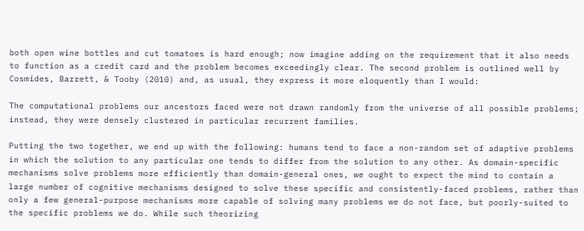both open wine bottles and cut tomatoes is hard enough; now imagine adding on the requirement that it also needs to function as a credit card and the problem becomes exceedingly clear. The second problem is outlined well by Cosmides, Barrett, & Tooby (2010) and, as usual, they express it more eloquently than I would:

The computational problems our ancestors faced were not drawn randomly from the universe of all possible problems; instead, they were densely clustered in particular recurrent families.

Putting the two together, we end up with the following: humans tend to face a non-random set of adaptive problems in which the solution to any particular one tends to differ from the solution to any other. As domain-specific mechanisms solve problems more efficiently than domain-general ones, we ought to expect the mind to contain a large number of cognitive mechanisms designed to solve these specific and consistently-faced problems, rather than only a few general-purpose mechanisms more capable of solving many problems we do not face, but poorly-suited to the specific problems we do. While such theorizing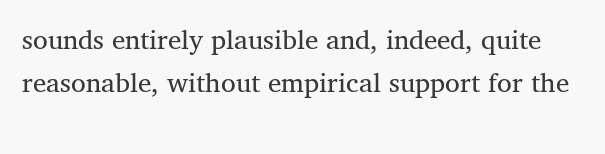sounds entirely plausible and, indeed, quite reasonable, without empirical support for the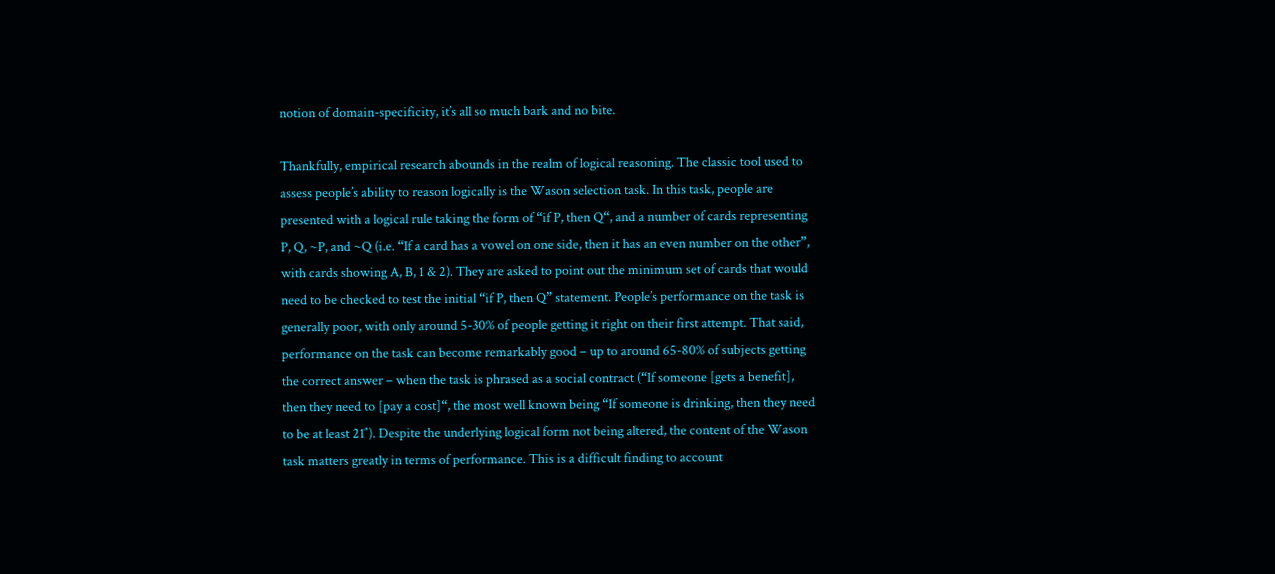notion of domain-specificity, it’s all so much bark and no bite.

Thankfully, empirical research abounds in the realm of logical reasoning. The classic tool used to assess people’s ability to reason logically is the Wason selection task. In this task, people are presented with a logical rule taking the form of “if P, then Q“, and a number of cards representing P, Q, ~P, and ~Q (i.e. “If a card has a vowel on one side, then it has an even number on the other”, with cards showing A, B, 1 & 2). They are asked to point out the minimum set of cards that would need to be checked to test the initial “if P, then Q” statement. People’s performance on the task is generally poor, with only around 5-30% of people getting it right on their first attempt. That said, performance on the task can become remarkably good – up to around 65-80% of subjects getting the correct answer – when the task is phrased as a social contract (“If someone [gets a benefit], then they need to [pay a cost]“, the most well known being “If someone is drinking, then they need to be at least 21″). Despite the underlying logical form not being altered, the content of the Wason task matters greatly in terms of performance. This is a difficult finding to account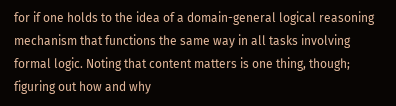for if one holds to the idea of a domain-general logical reasoning mechanism that functions the same way in all tasks involving formal logic. Noting that content matters is one thing, though; figuring out how and why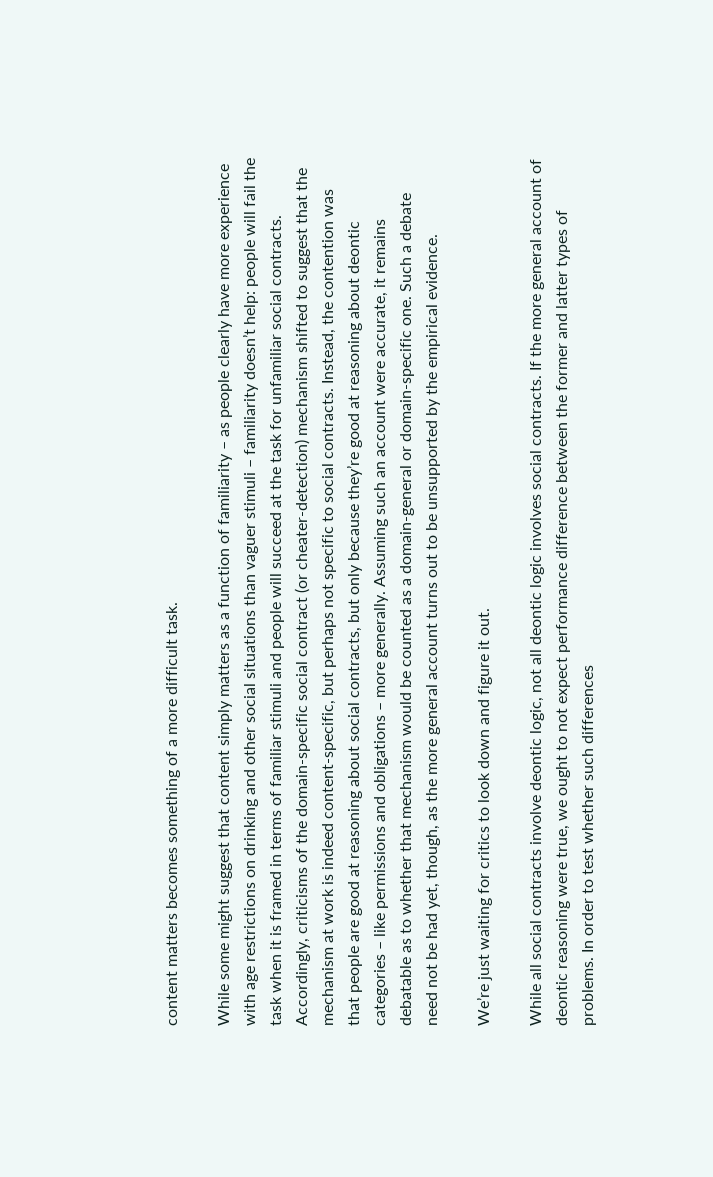content matters becomes something of a more difficult task.

While some might suggest that content simply matters as a function of familiarity – as people clearly have more experience with age restrictions on drinking and other social situations than vaguer stimuli – familiarity doesn’t help: people will fail the task when it is framed in terms of familiar stimuli and people will succeed at the task for unfamiliar social contracts. Accordingly, criticisms of the domain-specific social contract (or cheater-detection) mechanism shifted to suggest that the mechanism at work is indeed content-specific, but perhaps not specific to social contracts. Instead, the contention was that people are good at reasoning about social contracts, but only because they’re good at reasoning about deontic categories – like permissions and obligations – more generally. Assuming such an account were accurate, it remains debatable as to whether that mechanism would be counted as a domain-general or domain-specific one. Such a debate need not be had yet, though, as the more general account turns out to be unsupported by the empirical evidence.

We’re just waiting for critics to look down and figure it out.

While all social contracts involve deontic logic, not all deontic logic involves social contracts. If the more general account of deontic reasoning were true, we ought to not expect performance difference between the former and latter types of problems. In order to test whether such differences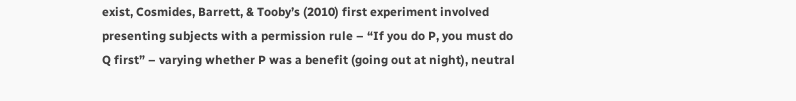exist, Cosmides, Barrett, & Tooby’s (2010) first experiment involved presenting subjects with a permission rule – “If you do P, you must do Q first” – varying whether P was a benefit (going out at night), neutral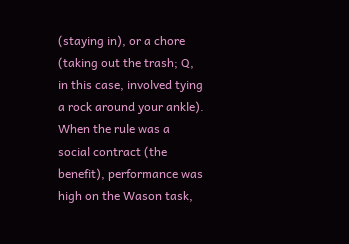(staying in), or a chore (taking out the trash; Q, in this case, involved tying a rock around your ankle). When the rule was a social contract (the benefit), performance was high on the Wason task,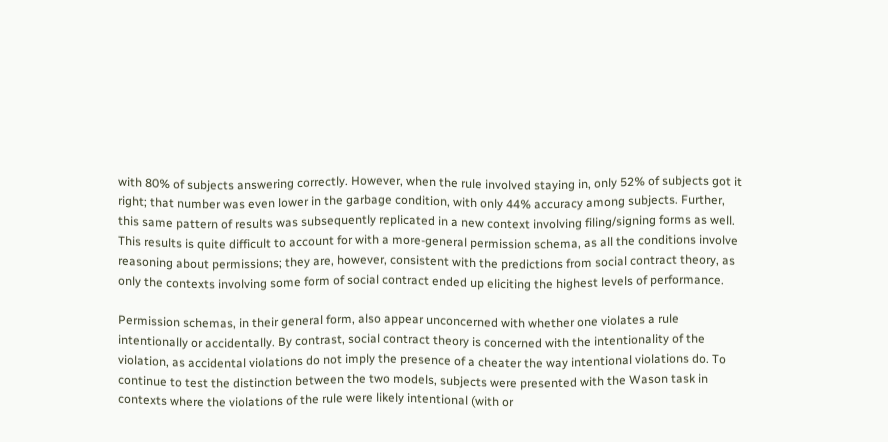with 80% of subjects answering correctly. However, when the rule involved staying in, only 52% of subjects got it right; that number was even lower in the garbage condition, with only 44% accuracy among subjects. Further, this same pattern of results was subsequently replicated in a new context involving filing/signing forms as well. This results is quite difficult to account for with a more-general permission schema, as all the conditions involve reasoning about permissions; they are, however, consistent with the predictions from social contract theory, as only the contexts involving some form of social contract ended up eliciting the highest levels of performance.

Permission schemas, in their general form, also appear unconcerned with whether one violates a rule intentionally or accidentally. By contrast, social contract theory is concerned with the intentionality of the violation, as accidental violations do not imply the presence of a cheater the way intentional violations do. To continue to test the distinction between the two models, subjects were presented with the Wason task in contexts where the violations of the rule were likely intentional (with or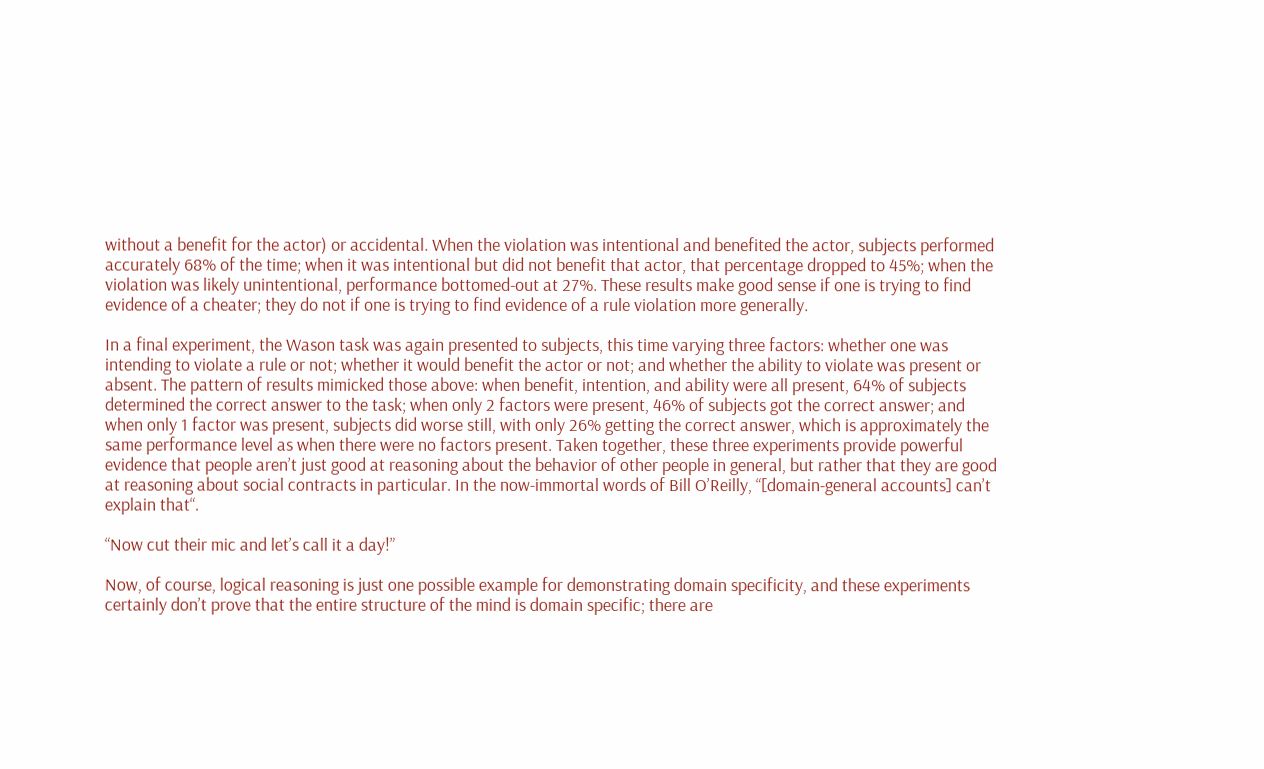without a benefit for the actor) or accidental. When the violation was intentional and benefited the actor, subjects performed accurately 68% of the time; when it was intentional but did not benefit that actor, that percentage dropped to 45%; when the violation was likely unintentional, performance bottomed-out at 27%. These results make good sense if one is trying to find evidence of a cheater; they do not if one is trying to find evidence of a rule violation more generally.

In a final experiment, the Wason task was again presented to subjects, this time varying three factors: whether one was intending to violate a rule or not; whether it would benefit the actor or not; and whether the ability to violate was present or absent. The pattern of results mimicked those above: when benefit, intention, and ability were all present, 64% of subjects determined the correct answer to the task; when only 2 factors were present, 46% of subjects got the correct answer; and when only 1 factor was present, subjects did worse still, with only 26% getting the correct answer, which is approximately the same performance level as when there were no factors present. Taken together, these three experiments provide powerful evidence that people aren’t just good at reasoning about the behavior of other people in general, but rather that they are good at reasoning about social contracts in particular. In the now-immortal words of Bill O’Reilly, “[domain-general accounts] can’t explain that“.

“Now cut their mic and let’s call it a day!”

Now, of course, logical reasoning is just one possible example for demonstrating domain specificity, and these experiments certainly don’t prove that the entire structure of the mind is domain specific; there are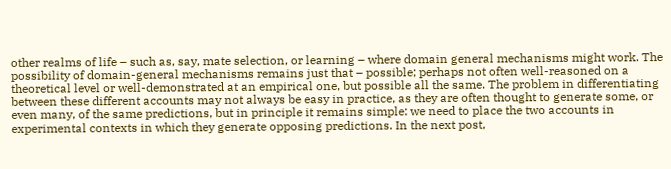other realms of life – such as, say, mate selection, or learning – where domain general mechanisms might work. The possibility of domain-general mechanisms remains just that – possible; perhaps not often well-reasoned on a theoretical level or well-demonstrated at an empirical one, but possible all the same. The problem in differentiating between these different accounts may not always be easy in practice, as they are often thought to generate some, or even many, of the same predictions, but in principle it remains simple: we need to place the two accounts in experimental contexts in which they generate opposing predictions. In the next post,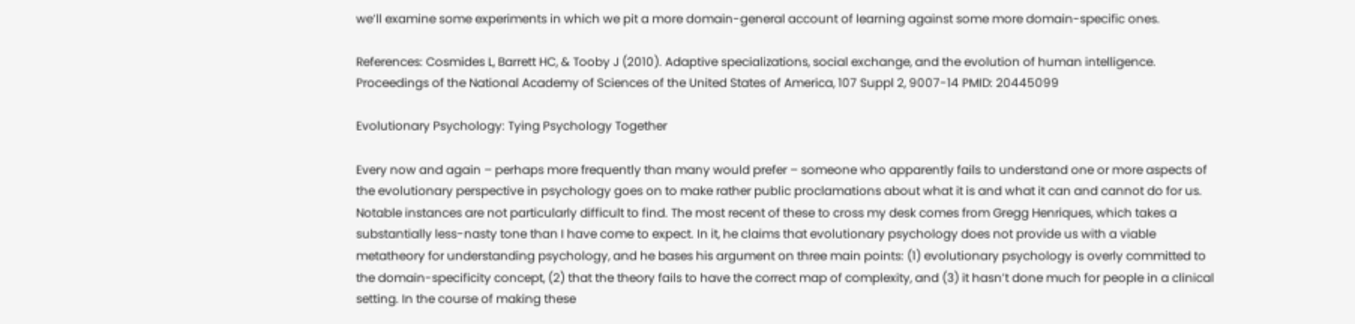we’ll examine some experiments in which we pit a more domain-general account of learning against some more domain-specific ones.

References: Cosmides L, Barrett HC, & Tooby J (2010). Adaptive specializations, social exchange, and the evolution of human intelligence. Proceedings of the National Academy of Sciences of the United States of America, 107 Suppl 2, 9007-14 PMID: 20445099

Evolutionary Psychology: Tying Psychology Together

Every now and again – perhaps more frequently than many would prefer – someone who apparently fails to understand one or more aspects of the evolutionary perspective in psychology goes on to make rather public proclamations about what it is and what it can and cannot do for us. Notable instances are not particularly difficult to find. The most recent of these to cross my desk comes from Gregg Henriques, which takes a substantially less-nasty tone than I have come to expect. In it, he claims that evolutionary psychology does not provide us with a viable metatheory for understanding psychology, and he bases his argument on three main points: (1) evolutionary psychology is overly committed to the domain-specificity concept, (2) that the theory fails to have the correct map of complexity, and (3) it hasn’t done much for people in a clinical setting. In the course of making these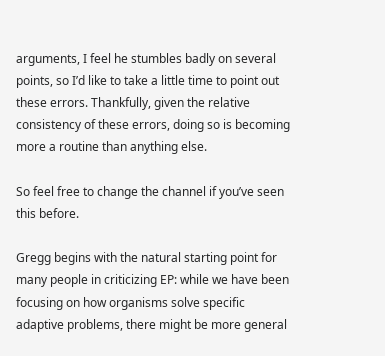arguments, I feel he stumbles badly on several points, so I’d like to take a little time to point out these errors. Thankfully, given the relative consistency of these errors, doing so is becoming more a routine than anything else.

So feel free to change the channel if you’ve seen this before.

Gregg begins with the natural starting point for many people in criticizing EP: while we have been focusing on how organisms solve specific adaptive problems, there might be more general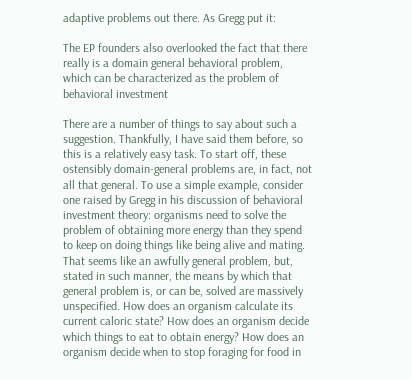adaptive problems out there. As Gregg put it:

The EP founders also overlooked the fact that there really is a domain general behavioral problem, which can be characterized as the problem of behavioral investment

There are a number of things to say about such a suggestion. Thankfully, I have said them before, so this is a relatively easy task. To start off, these ostensibly domain-general problems are, in fact, not all that general. To use a simple example, consider one raised by Gregg in his discussion of behavioral investment theory: organisms need to solve the problem of obtaining more energy than they spend to keep on doing things like being alive and mating. That seems like an awfully general problem, but, stated in such manner, the means by which that general problem is, or can be, solved are massively unspecified. How does an organism calculate its current caloric state? How does an organism decide which things to eat to obtain energy? How does an organism decide when to stop foraging for food in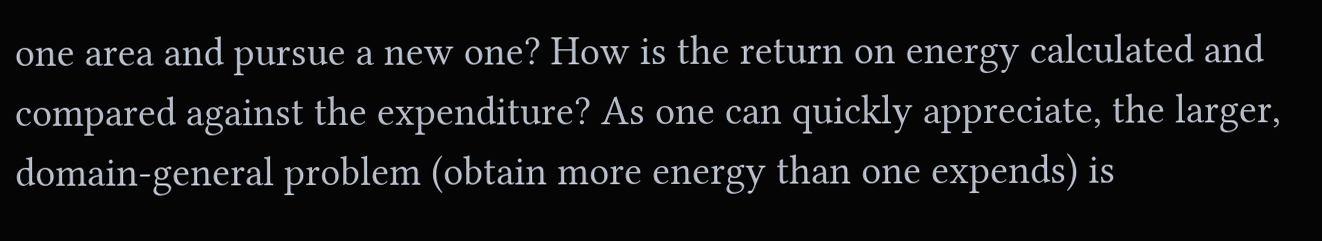one area and pursue a new one? How is the return on energy calculated and compared against the expenditure? As one can quickly appreciate, the larger, domain-general problem (obtain more energy than one expends) is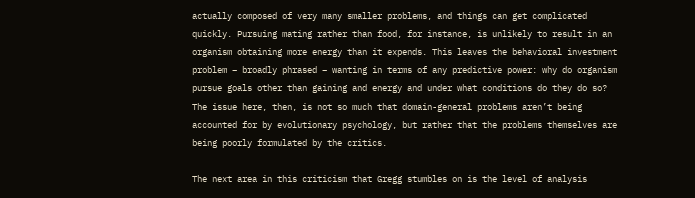actually composed of very many smaller problems, and things can get complicated quickly. Pursuing mating rather than food, for instance, is unlikely to result in an organism obtaining more energy than it expends. This leaves the behavioral investment problem – broadly phrased – wanting in terms of any predictive power: why do organism pursue goals other than gaining and energy and under what conditions do they do so? The issue here, then, is not so much that domain-general problems aren’t being accounted for by evolutionary psychology, but rather that the problems themselves are being poorly formulated by the critics.

The next area in this criticism that Gregg stumbles on is the level of analysis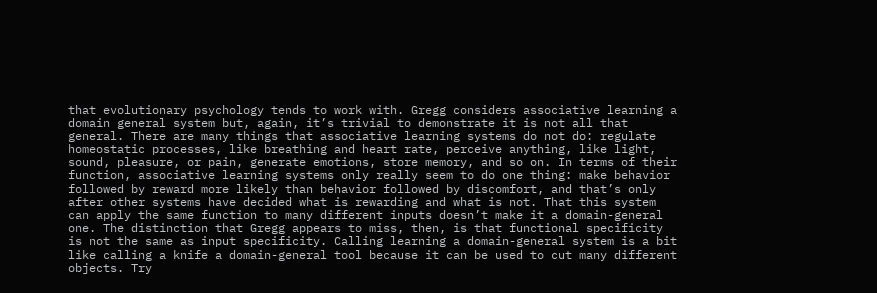that evolutionary psychology tends to work with. Gregg considers associative learning a domain general system but, again, it’s trivial to demonstrate it is not all that general. There are many things that associative learning systems do not do: regulate homeostatic processes, like breathing and heart rate, perceive anything, like light, sound, pleasure, or pain, generate emotions, store memory, and so on. In terms of their function, associative learning systems only really seem to do one thing: make behavior followed by reward more likely than behavior followed by discomfort, and that’s only after other systems have decided what is rewarding and what is not. That this system can apply the same function to many different inputs doesn’t make it a domain-general one. The distinction that Gregg appears to miss, then, is that functional specificity is not the same as input specificity. Calling learning a domain-general system is a bit like calling a knife a domain-general tool because it can be used to cut many different objects. Try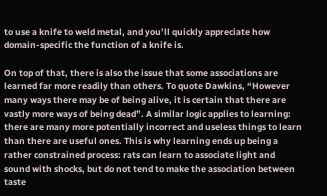to use a knife to weld metal, and you’ll quickly appreciate how domain-specific the function of a knife is.

On top of that, there is also the issue that some associations are learned far more readily than others. To quote Dawkins, “However many ways there may be of being alive, it is certain that there are vastly more ways of being dead”. A similar logic applies to learning: there are many more potentially incorrect and useless things to learn than there are useful ones. This is why learning ends up being a rather constrained process: rats can learn to associate light and sound with shocks, but do not tend to make the association between taste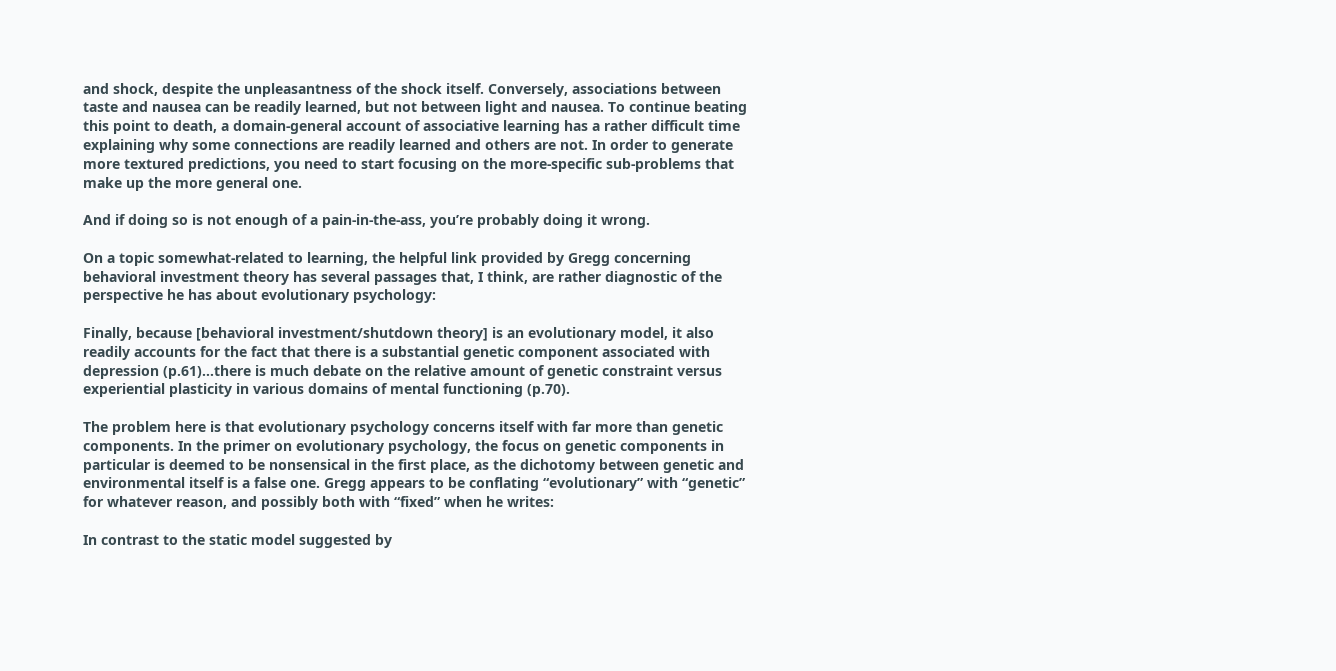and shock, despite the unpleasantness of the shock itself. Conversely, associations between taste and nausea can be readily learned, but not between light and nausea. To continue beating this point to death, a domain-general account of associative learning has a rather difficult time explaining why some connections are readily learned and others are not. In order to generate more textured predictions, you need to start focusing on the more-specific sub-problems that make up the more general one.

And if doing so is not enough of a pain-in-the-ass, you’re probably doing it wrong.

On a topic somewhat-related to learning, the helpful link provided by Gregg concerning behavioral investment theory has several passages that, I think, are rather diagnostic of the perspective he has about evolutionary psychology:

Finally, because [behavioral investment/shutdown theory] is an evolutionary model, it also readily accounts for the fact that there is a substantial genetic component associated with depression (p.61)…there is much debate on the relative amount of genetic constraint versus experiential plasticity in various domains of mental functioning (p.70).

The problem here is that evolutionary psychology concerns itself with far more than genetic components. In the primer on evolutionary psychology, the focus on genetic components in particular is deemed to be nonsensical in the first place, as the dichotomy between genetic and environmental itself is a false one. Gregg appears to be conflating “evolutionary” with “genetic” for whatever reason, and possibly both with “fixed” when he writes:

In contrast to the static model suggested by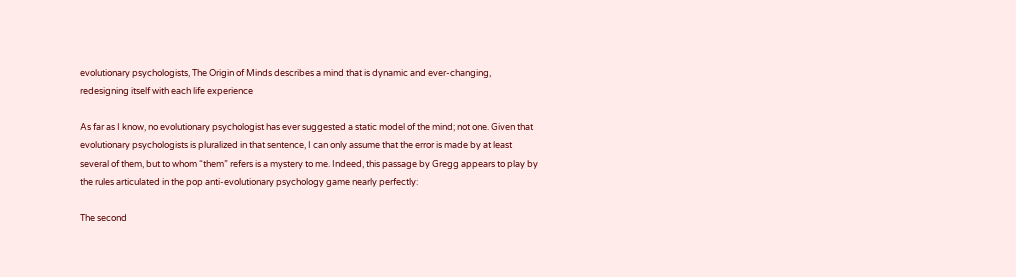evolutionary psychologists, The Origin of Minds describes a mind that is dynamic and ever-changing, redesigning itself with each life experience

As far as I know, no evolutionary psychologist has ever suggested a static model of the mind; not one. Given that evolutionary psychologists is pluralized in that sentence, I can only assume that the error is made by at least several of them, but to whom “them” refers is a mystery to me. Indeed, this passage by Gregg appears to play by the rules articulated in the pop anti-evolutionary psychology game nearly perfectly:

The second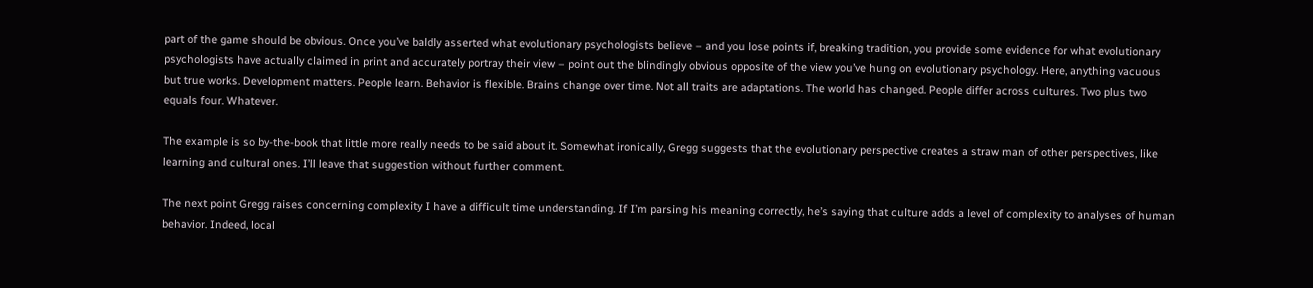part of the game should be obvious. Once you’ve baldly asserted what evolutionary psychologists believe – and you lose points if, breaking tradition, you provide some evidence for what evolutionary psychologists have actually claimed in print and accurately portray their view – point out the blindingly obvious opposite of the view you’ve hung on evolutionary psychology. Here, anything vacuous but true works. Development matters. People learn. Behavior is flexible. Brains change over time. Not all traits are adaptations. The world has changed. People differ across cultures. Two plus two equals four. Whatever.

The example is so by-the-book that little more really needs to be said about it. Somewhat ironically, Gregg suggests that the evolutionary perspective creates a straw man of other perspectives, like learning and cultural ones. I’ll leave that suggestion without further comment.

The next point Gregg raises concerning complexity I have a difficult time understanding. If I’m parsing his meaning correctly, he’s saying that culture adds a level of complexity to analyses of human behavior. Indeed, local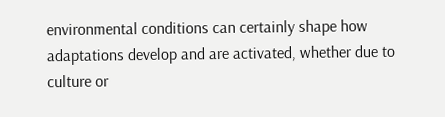environmental conditions can certainly shape how adaptations develop and are activated, whether due to culture or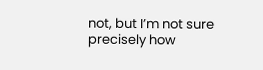not, but I’m not sure precisely how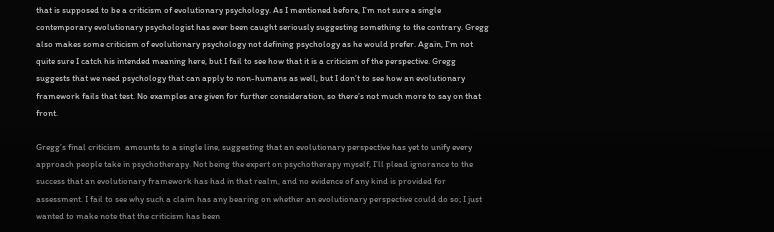that is supposed to be a criticism of evolutionary psychology. As I mentioned before, I’m not sure a single contemporary evolutionary psychologist has ever been caught seriously suggesting something to the contrary. Gregg also makes some criticism of evolutionary psychology not defining psychology as he would prefer. Again, I’m not quite sure I catch his intended meaning here, but I fail to see how that it is a criticism of the perspective. Gregg suggests that we need psychology that can apply to non-humans as well, but I don’t to see how an evolutionary framework fails that test. No examples are given for further consideration, so there’s not much more to say on that front.

Gregg’s final criticism  amounts to a single line, suggesting that an evolutionary perspective has yet to unify every approach people take in psychotherapy. Not being the expert on psychotherapy myself, I’ll plead ignorance to the success that an evolutionary framework has had in that realm, and no evidence of any kind is provided for assessment. I fail to see why such a claim has any bearing on whether an evolutionary perspective could do so; I just wanted to make note that the criticism has been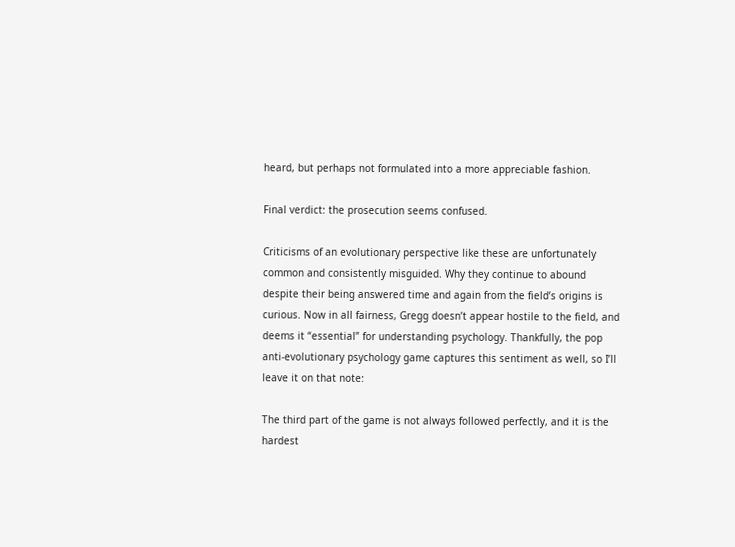heard, but perhaps not formulated into a more appreciable fashion.

Final verdict: the prosecution seems confused.

Criticisms of an evolutionary perspective like these are unfortunately common and consistently misguided. Why they continue to abound despite their being answered time and again from the field’s origins is curious. Now in all fairness, Gregg doesn’t appear hostile to the field, and deems it “essential” for understanding psychology. Thankfully, the pop anti-evolutionary psychology game captures this sentiment as well, so I’ll leave it on that note:

The third part of the game is not always followed perfectly, and it is the hardest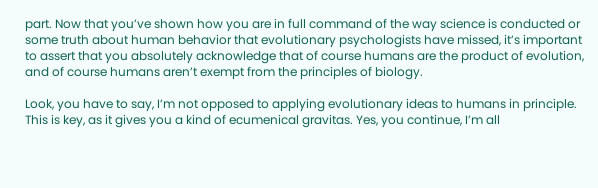part. Now that you’ve shown how you are in full command of the way science is conducted or some truth about human behavior that evolutionary psychologists have missed, it’s important to assert that you absolutely acknowledge that of course humans are the product of evolution, and of course humans aren’t exempt from the principles of biology.

Look, you have to say, I’m not opposed to applying evolutionary ideas to humans in principle. This is key, as it gives you a kind of ecumenical gravitas. Yes, you continue, I’m all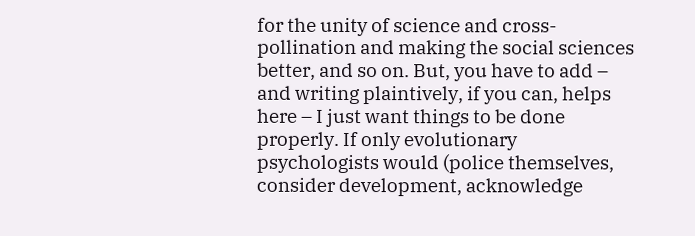for the unity of science and cross-pollination and making the social sciences better, and so on. But, you have to add – and writing plaintively, if you can, helps here – I just want things to be done properly. If only evolutionary psychologists would (police themselves, consider development, acknowledge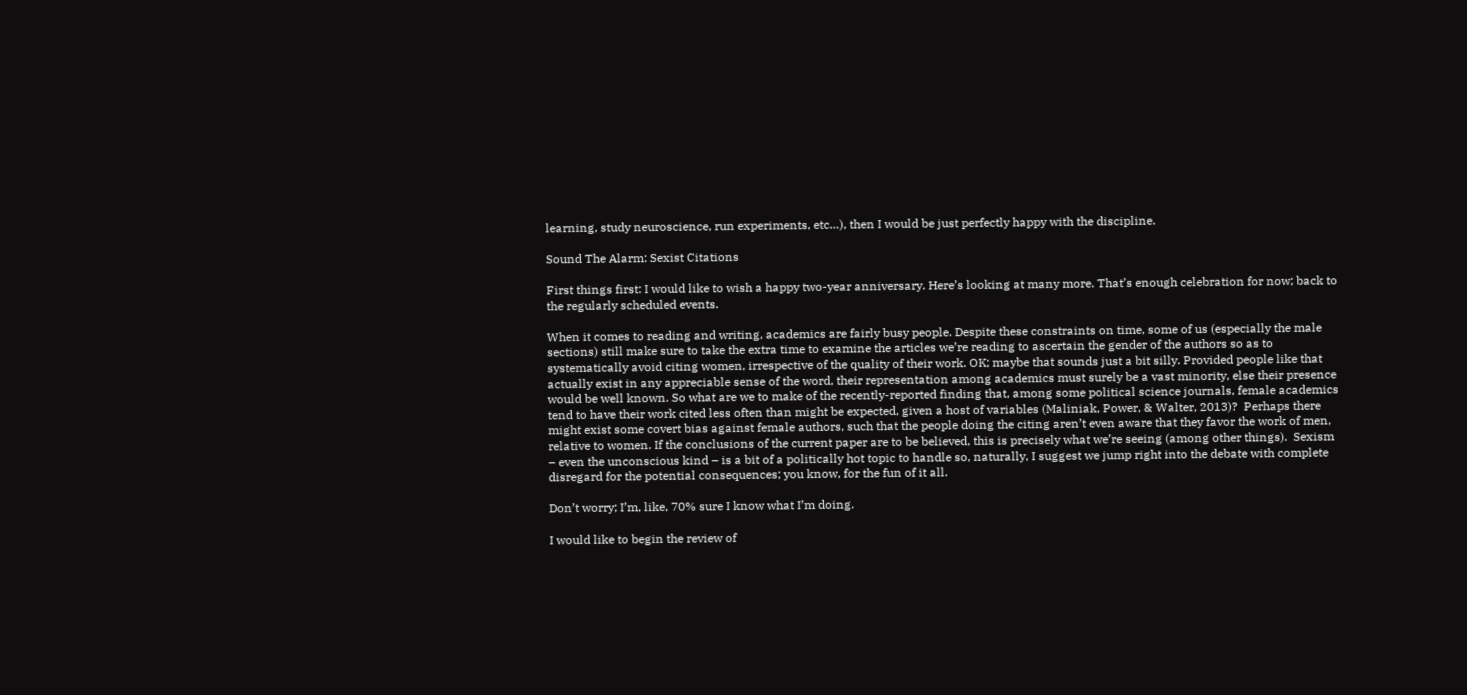learning, study neuroscience, run experiments, etc…), then I would be just perfectly happy with the discipline.

Sound The Alarm: Sexist Citations

First things first: I would like to wish a happy two-year anniversary. Here’s looking at many more. That’s enough celebration for now; back to the regularly scheduled events.

When it comes to reading and writing, academics are fairly busy people. Despite these constraints on time, some of us (especially the male sections) still make sure to take the extra time to examine the articles we’re reading to ascertain the gender of the authors so as to systematically avoid citing women, irrespective of the quality of their work. OK; maybe that sounds just a bit silly. Provided people like that actually exist in any appreciable sense of the word, their representation among academics must surely be a vast minority, else their presence would be well known. So what are we to make of the recently-reported finding that, among some political science journals, female academics tend to have their work cited less often than might be expected, given a host of variables (Maliniak, Power, & Walter, 2013)?  Perhaps there might exist some covert bias against female authors, such that the people doing the citing aren’t even aware that they favor the work of men, relative to women. If the conclusions of the current paper are to be believed, this is precisely what we’re seeing (among other things).  Sexism – even the unconscious kind – is a bit of a politically hot topic to handle so, naturally, I suggest we jump right into the debate with complete disregard for the potential consequences; you know, for the fun of it all.

Don’t worry; I’m, like, 70% sure I know what I’m doing.

I would like to begin the review of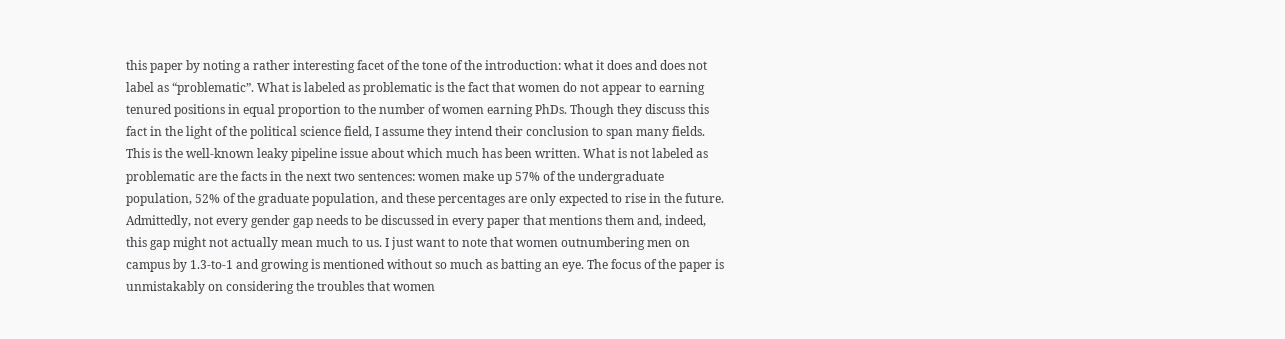this paper by noting a rather interesting facet of the tone of the introduction: what it does and does not label as “problematic”. What is labeled as problematic is the fact that women do not appear to earning tenured positions in equal proportion to the number of women earning PhDs. Though they discuss this fact in the light of the political science field, I assume they intend their conclusion to span many fields. This is the well-known leaky pipeline issue about which much has been written. What is not labeled as problematic are the facts in the next two sentences: women make up 57% of the undergraduate population, 52% of the graduate population, and these percentages are only expected to rise in the future. Admittedly, not every gender gap needs to be discussed in every paper that mentions them and, indeed, this gap might not actually mean much to us. I just want to note that women outnumbering men on campus by 1.3-to-1 and growing is mentioned without so much as batting an eye. The focus of the paper is unmistakably on considering the troubles that women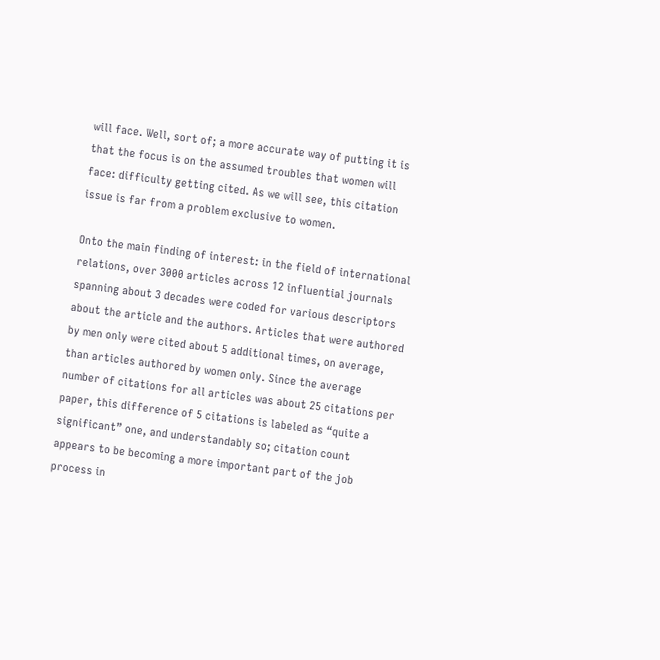will face. Well, sort of; a more accurate way of putting it is that the focus is on the assumed troubles that women will face: difficulty getting cited. As we will see, this citation issue is far from a problem exclusive to women.

Onto the main finding of interest: in the field of international relations, over 3000 articles across 12 influential journals spanning about 3 decades were coded for various descriptors about the article and the authors. Articles that were authored by men only were cited about 5 additional times, on average, than articles authored by women only. Since the average number of citations for all articles was about 25 citations per paper, this difference of 5 citations is labeled as “quite a significant” one, and understandably so; citation count appears to be becoming a more important part of the job process in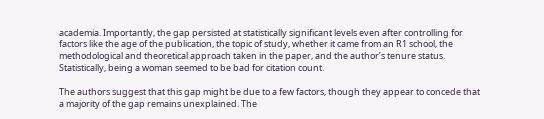academia. Importantly, the gap persisted at statistically significant levels even after controlling for factors like the age of the publication, the topic of study, whether it came from an R1 school, the methodological and theoretical approach taken in the paper, and the author’s tenure status. Statistically, being a woman seemed to be bad for citation count.

The authors suggest that this gap might be due to a few factors, though they appear to concede that a majority of the gap remains unexplained. The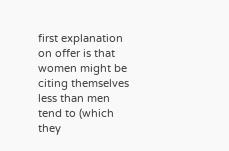first explanation on offer is that women might be citing themselves less than men tend to (which they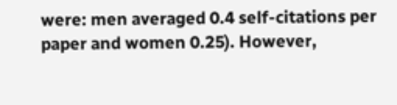were: men averaged 0.4 self-citations per paper and women 0.25). However,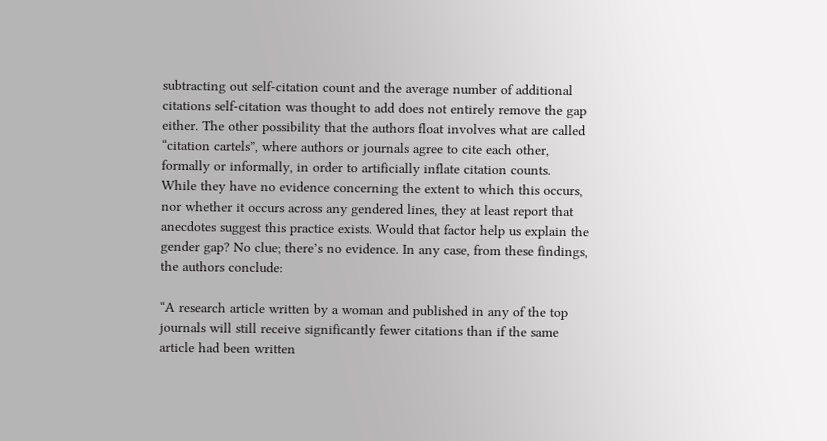subtracting out self-citation count and the average number of additional citations self-citation was thought to add does not entirely remove the gap either. The other possibility that the authors float involves what are called “citation cartels”, where authors or journals agree to cite each other, formally or informally, in order to artificially inflate citation counts.  While they have no evidence concerning the extent to which this occurs, nor whether it occurs across any gendered lines, they at least report that anecdotes suggest this practice exists. Would that factor help us explain the gender gap? No clue; there’s no evidence. In any case, from these findings, the authors conclude:

“A research article written by a woman and published in any of the top journals will still receive significantly fewer citations than if the same article had been written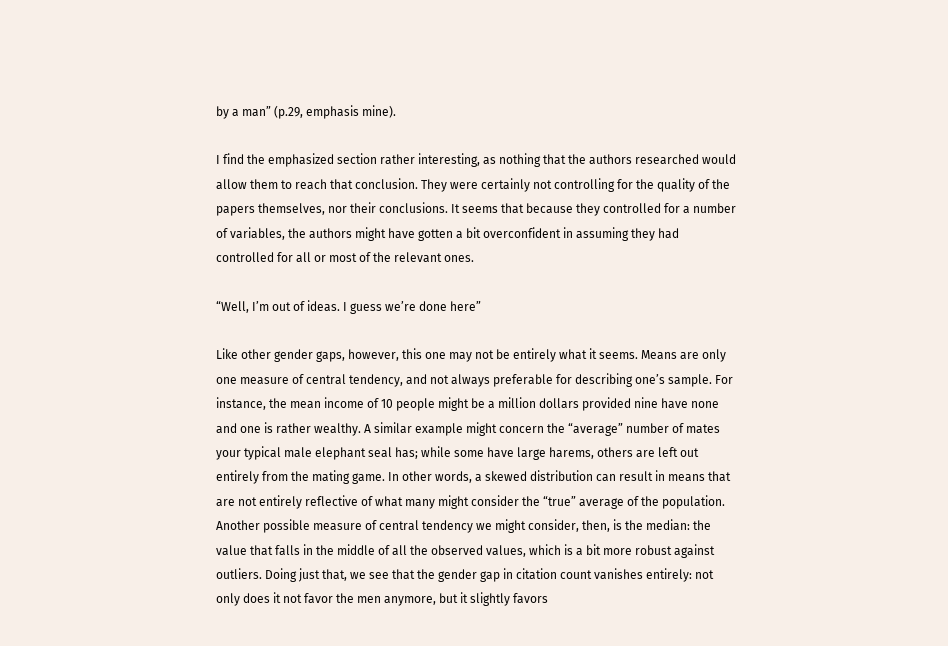by a man” (p.29, emphasis mine).

I find the emphasized section rather interesting, as nothing that the authors researched would allow them to reach that conclusion. They were certainly not controlling for the quality of the papers themselves, nor their conclusions. It seems that because they controlled for a number of variables, the authors might have gotten a bit overconfident in assuming they had controlled for all or most of the relevant ones.

“Well, I’m out of ideas. I guess we’re done here”

Like other gender gaps, however, this one may not be entirely what it seems. Means are only one measure of central tendency, and not always preferable for describing one’s sample. For instance, the mean income of 10 people might be a million dollars provided nine have none and one is rather wealthy. A similar example might concern the “average” number of mates your typical male elephant seal has; while some have large harems, others are left out entirely from the mating game. In other words, a skewed distribution can result in means that are not entirely reflective of what many might consider the “true” average of the population. Another possible measure of central tendency we might consider, then, is the median: the value that falls in the middle of all the observed values, which is a bit more robust against outliers. Doing just that, we see that the gender gap in citation count vanishes entirely: not only does it not favor the men anymore, but it slightly favors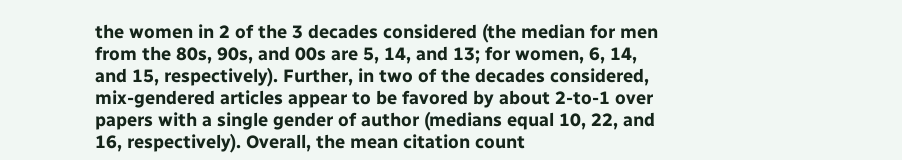the women in 2 of the 3 decades considered (the median for men from the 80s, 90s, and 00s are 5, 14, and 13; for women, 6, 14, and 15, respectively). Further, in two of the decades considered, mix-gendered articles appear to be favored by about 2-to-1 over papers with a single gender of author (medians equal 10, 22, and 16, respectively). Overall, the mean citation count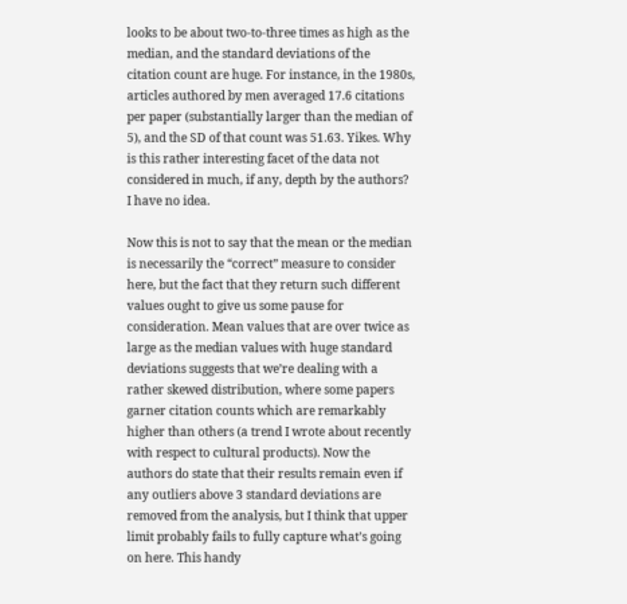looks to be about two-to-three times as high as the median, and the standard deviations of the citation count are huge. For instance, in the 1980s, articles authored by men averaged 17.6 citations per paper (substantially larger than the median of 5), and the SD of that count was 51.63. Yikes. Why is this rather interesting facet of the data not considered in much, if any, depth by the authors? I have no idea.

Now this is not to say that the mean or the median is necessarily the “correct” measure to consider here, but the fact that they return such different values ought to give us some pause for consideration. Mean values that are over twice as large as the median values with huge standard deviations suggests that we’re dealing with a rather skewed distribution, where some papers garner citation counts which are remarkably higher than others (a trend I wrote about recently with respect to cultural products). Now the authors do state that their results remain even if any outliers above 3 standard deviations are removed from the analysis, but I think that upper limit probably fails to fully capture what’s going on here. This handy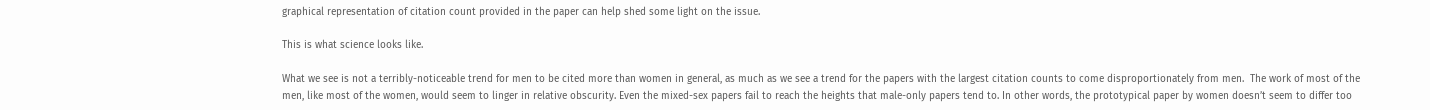graphical representation of citation count provided in the paper can help shed some light on the issue.

This is what science looks like.

What we see is not a terribly-noticeable trend for men to be cited more than women in general, as much as we see a trend for the papers with the largest citation counts to come disproportionately from men.  The work of most of the men, like most of the women, would seem to linger in relative obscurity. Even the mixed-sex papers fail to reach the heights that male-only papers tend to. In other words, the prototypical paper by women doesn’t seem to differ too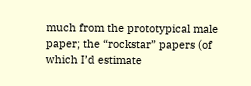much from the prototypical male paper; the “rockstar” papers (of which I’d estimate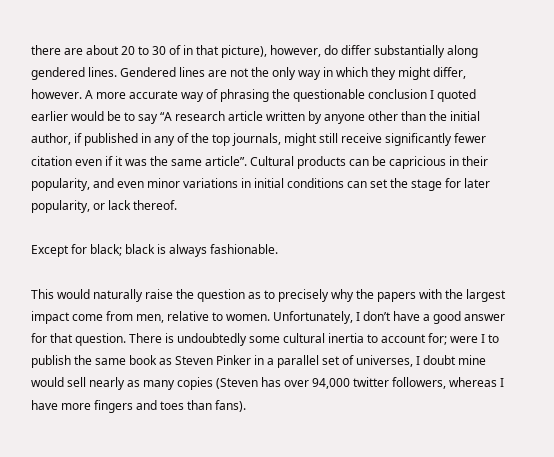there are about 20 to 30 of in that picture), however, do differ substantially along gendered lines. Gendered lines are not the only way in which they might differ, however. A more accurate way of phrasing the questionable conclusion I quoted earlier would be to say “A research article written by anyone other than the initial author, if published in any of the top journals, might still receive significantly fewer citation even if it was the same article”. Cultural products can be capricious in their popularity, and even minor variations in initial conditions can set the stage for later popularity, or lack thereof.

Except for black; black is always fashionable.

This would naturally raise the question as to precisely why the papers with the largest impact come from men, relative to women. Unfortunately, I don’t have a good answer for that question. There is undoubtedly some cultural inertia to account for; were I to publish the same book as Steven Pinker in a parallel set of universes, I doubt mine would sell nearly as many copies (Steven has over 94,000 twitter followers, whereas I have more fingers and toes than fans).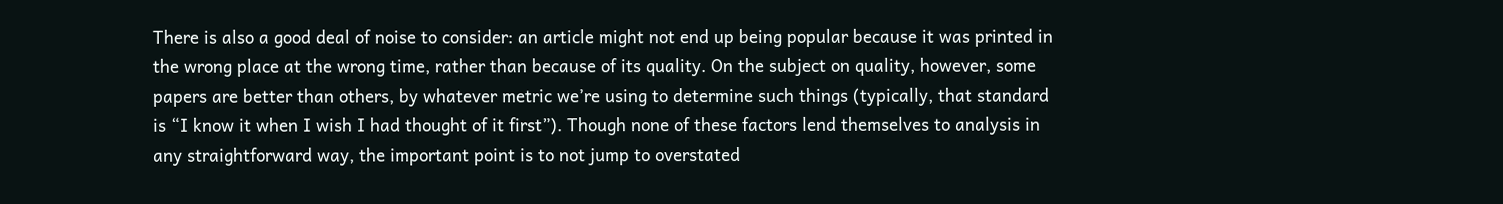There is also a good deal of noise to consider: an article might not end up being popular because it was printed in the wrong place at the wrong time, rather than because of its quality. On the subject on quality, however, some papers are better than others, by whatever metric we’re using to determine such things (typically, that standard is “I know it when I wish I had thought of it first”). Though none of these factors lend themselves to analysis in any straightforward way, the important point is to not jump to overstated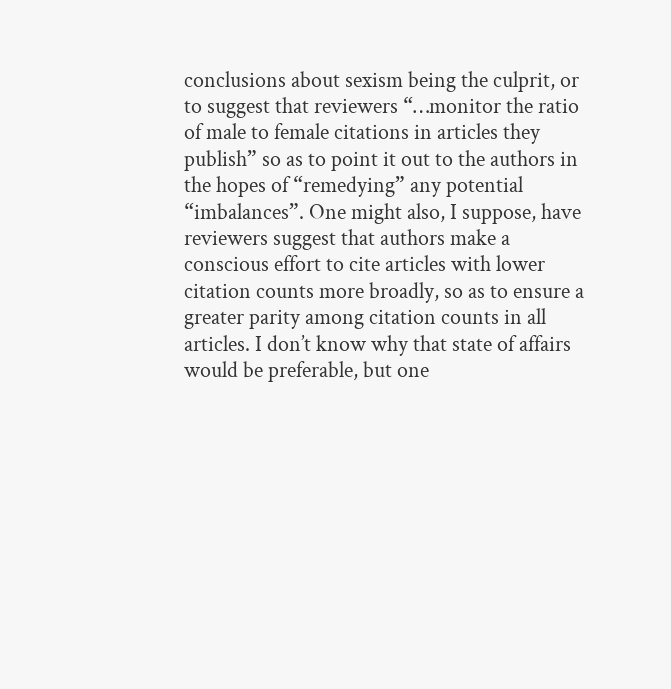conclusions about sexism being the culprit, or to suggest that reviewers “…monitor the ratio of male to female citations in articles they publish” so as to point it out to the authors in the hopes of “remedying” any potential “imbalances”. One might also, I suppose, have reviewers suggest that authors make a conscious effort to cite articles with lower citation counts more broadly, so as to ensure a greater parity among citation counts in all articles. I don’t know why that state of affairs would be preferable, but one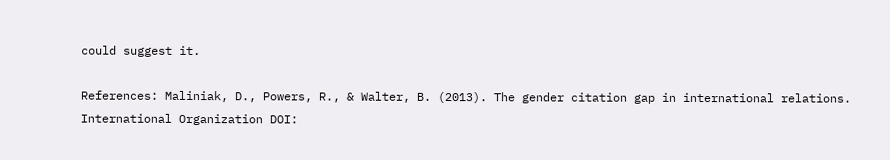could suggest it.

References: Maliniak, D., Powers, R., & Walter, B. (2013). The gender citation gap in international relations. International Organization DOI: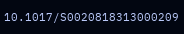10.1017/S0020818313000209